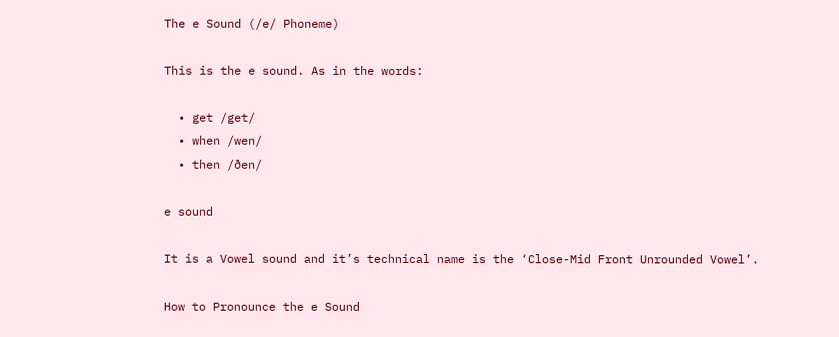The e Sound (/e/ Phoneme)

This is the e sound. As in the words:

  • get /get/
  • when /wen/
  • then /ðen/

e sound

It is a Vowel sound and it’s technical name is the ‘Close-Mid Front Unrounded Vowel’.

How to Pronounce the e Sound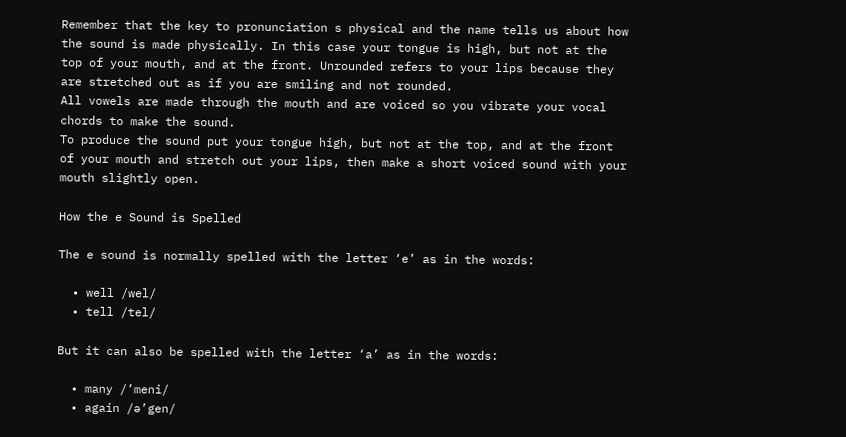Remember that the key to pronunciation s physical and the name tells us about how the sound is made physically. In this case your tongue is high, but not at the top of your mouth, and at the front. Unrounded refers to your lips because they are stretched out as if you are smiling and not rounded.
All vowels are made through the mouth and are voiced so you vibrate your vocal chords to make the sound.
To produce the sound put your tongue high, but not at the top, and at the front of your mouth and stretch out your lips, then make a short voiced sound with your mouth slightly open.

How the e Sound is Spelled

The e sound is normally spelled with the letter ‘e’ as in the words:

  • well /wel/
  • tell /tel/

But it can also be spelled with the letter ‘a’ as in the words:

  • many /’meni/
  • again /ə’gen/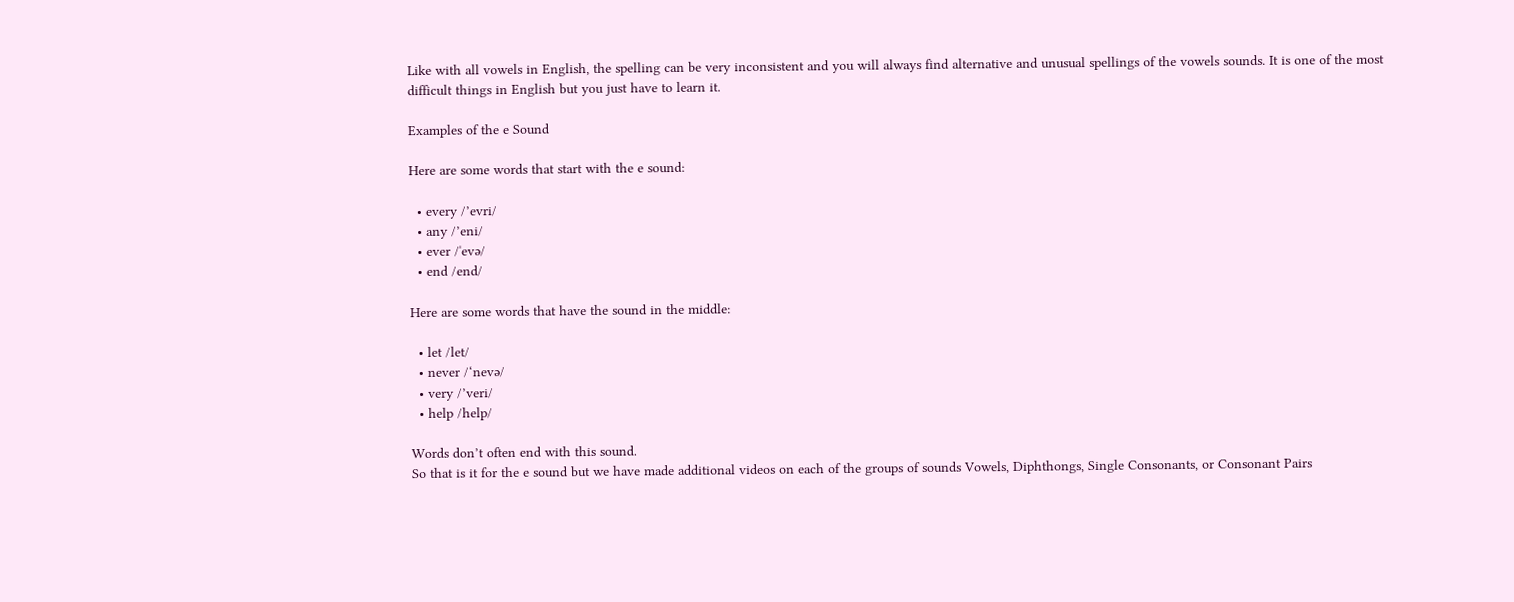Like with all vowels in English, the spelling can be very inconsistent and you will always find alternative and unusual spellings of the vowels sounds. It is one of the most difficult things in English but you just have to learn it.

Examples of the e Sound

Here are some words that start with the e sound:

  • every /’evri/
  • any /’eni/
  • ever /ˈevə/
  • end /end/

Here are some words that have the sound in the middle:

  • let /let/
  • never /‘nevə/
  • very /’veri/
  • help /help/

Words don’t often end with this sound.
So that is it for the e sound but we have made additional videos on each of the groups of sounds Vowels, Diphthongs, Single Consonants, or Consonant Pairs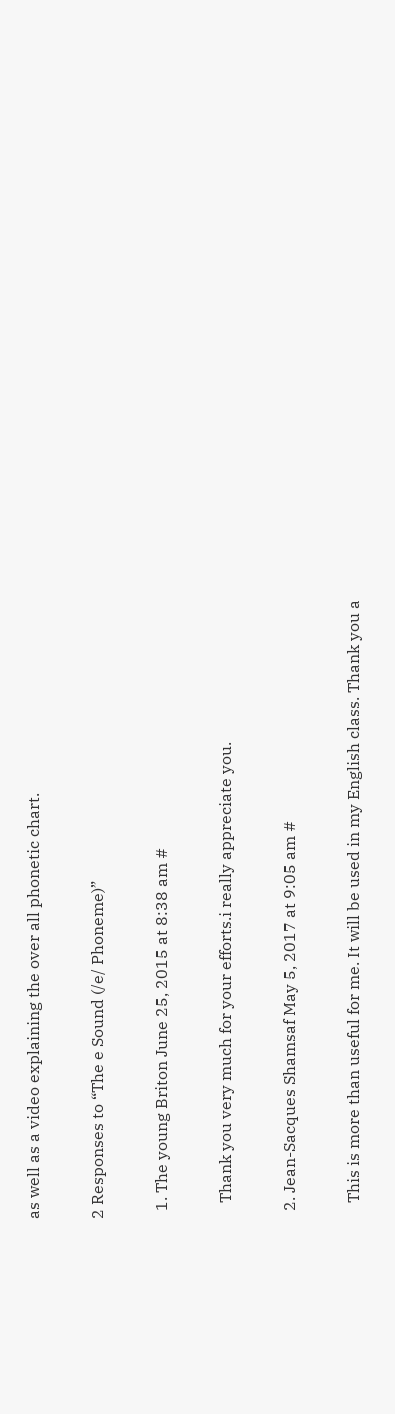as well as a video explaining the over all phonetic chart.

2 Responses to “The e Sound (/e/ Phoneme)”

  1. The young Briton June 25, 2015 at 8:38 am #

    Thank you very much for your efforts.i really appreciate you.

  2. Jean-Sacques Shamsaf May 5, 2017 at 9:05 am #

    This is more than useful for me. It will be used in my English class. Thank you a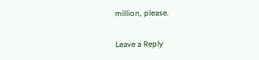million, please.

Leave a Reply